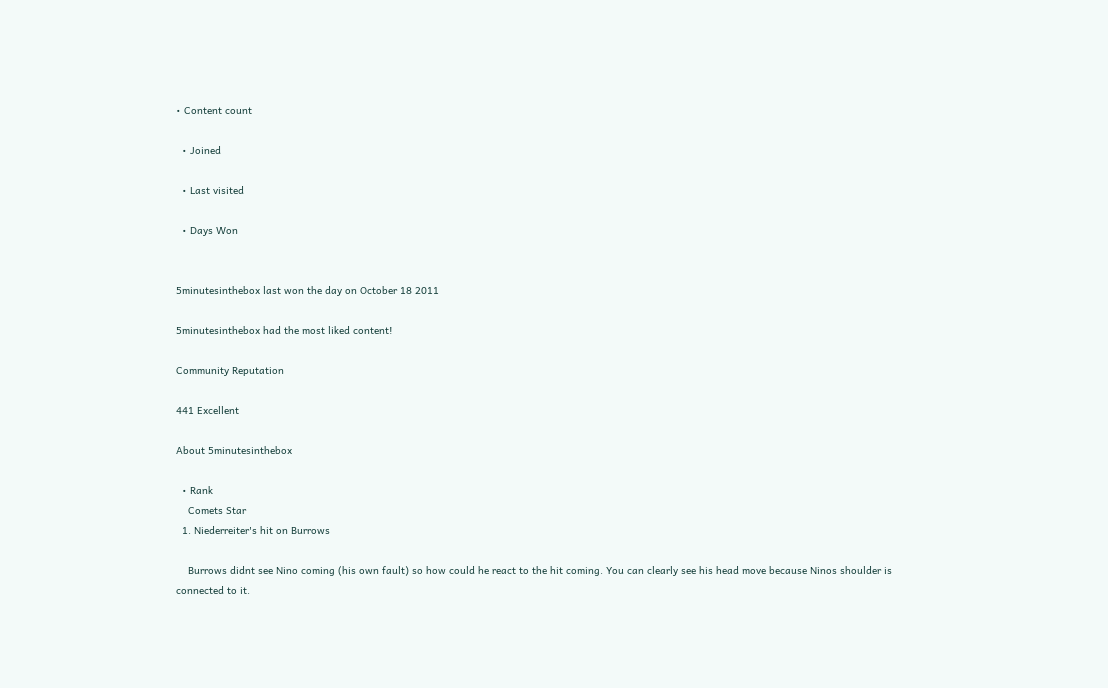• Content count

  • Joined

  • Last visited

  • Days Won


5minutesinthebox last won the day on October 18 2011

5minutesinthebox had the most liked content!

Community Reputation

441 Excellent

About 5minutesinthebox

  • Rank
    Comets Star
  1. Niederreiter's hit on Burrows

    Burrows didnt see Nino coming (his own fault) so how could he react to the hit coming. You can clearly see his head move because Ninos shoulder is connected to it.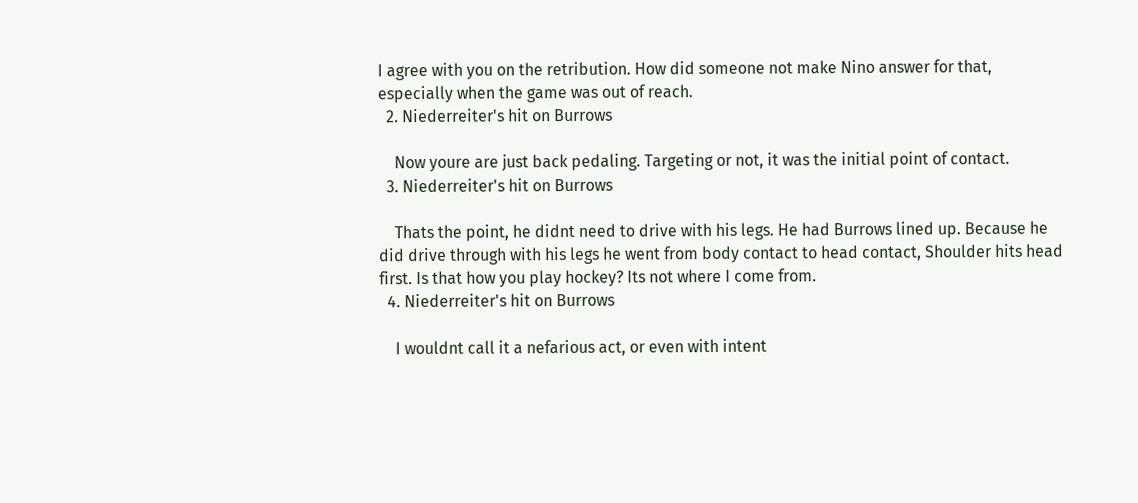I agree with you on the retribution. How did someone not make Nino answer for that, especially when the game was out of reach.
  2. Niederreiter's hit on Burrows

    Now youre are just back pedaling. Targeting or not, it was the initial point of contact.
  3. Niederreiter's hit on Burrows

    Thats the point, he didnt need to drive with his legs. He had Burrows lined up. Because he did drive through with his legs he went from body contact to head contact, Shoulder hits head first. Is that how you play hockey? Its not where I come from.
  4. Niederreiter's hit on Burrows

    I wouldnt call it a nefarious act, or even with intent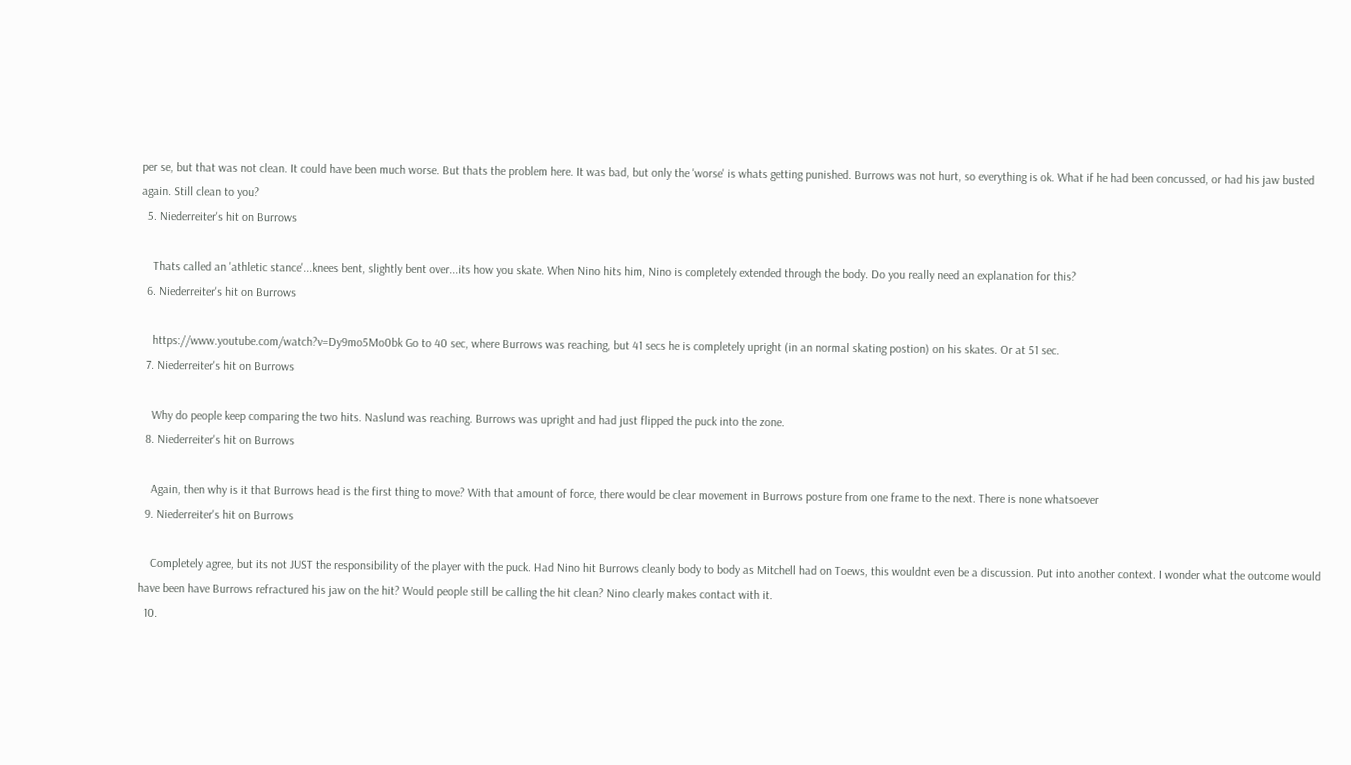per se, but that was not clean. It could have been much worse. But thats the problem here. It was bad, but only the 'worse' is whats getting punished. Burrows was not hurt, so everything is ok. What if he had been concussed, or had his jaw busted again. Still clean to you?
  5. Niederreiter's hit on Burrows

    Thats called an 'athletic stance'...knees bent, slightly bent over...its how you skate. When Nino hits him, Nino is completely extended through the body. Do you really need an explanation for this?
  6. Niederreiter's hit on Burrows

    https://www.youtube.com/watch?v=Dy9mo5Mo0bk Go to 40 sec, where Burrows was reaching, but 41 secs he is completely upright (in an normal skating postion) on his skates. Or at 51 sec.
  7. Niederreiter's hit on Burrows

    Why do people keep comparing the two hits. Naslund was reaching. Burrows was upright and had just flipped the puck into the zone.
  8. Niederreiter's hit on Burrows

    Again, then why is it that Burrows head is the first thing to move? With that amount of force, there would be clear movement in Burrows posture from one frame to the next. There is none whatsoever
  9. Niederreiter's hit on Burrows

    Completely agree, but its not JUST the responsibility of the player with the puck. Had Nino hit Burrows cleanly body to body as Mitchell had on Toews, this wouldnt even be a discussion. Put into another context. I wonder what the outcome would have been have Burrows refractured his jaw on the hit? Would people still be calling the hit clean? Nino clearly makes contact with it.
  10.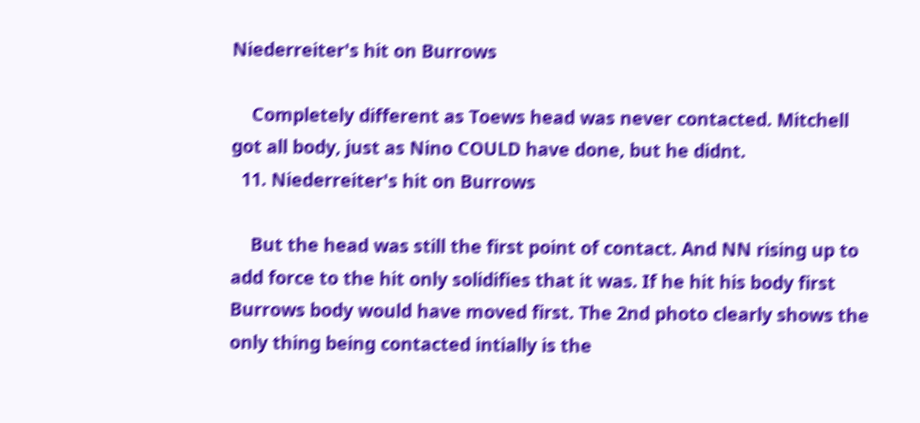Niederreiter's hit on Burrows

    Completely different as Toews head was never contacted. Mitchell got all body, just as Nino COULD have done, but he didnt.
  11. Niederreiter's hit on Burrows

    But the head was still the first point of contact. And NN rising up to add force to the hit only solidifies that it was. If he hit his body first Burrows body would have moved first. The 2nd photo clearly shows the only thing being contacted intially is the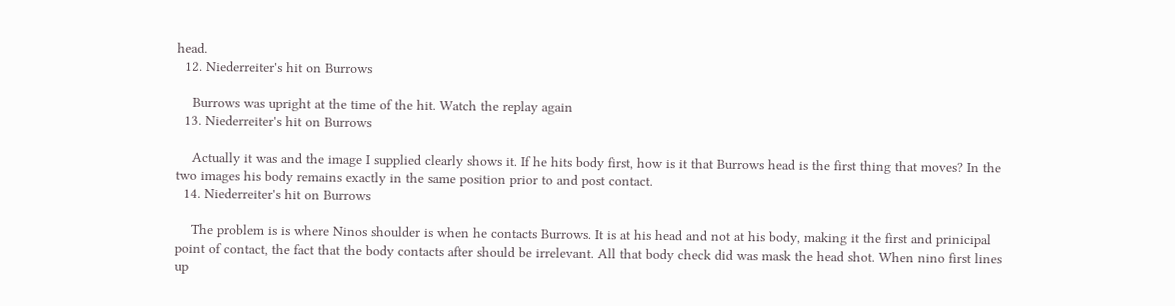head.
  12. Niederreiter's hit on Burrows

    Burrows was upright at the time of the hit. Watch the replay again
  13. Niederreiter's hit on Burrows

    Actually it was and the image I supplied clearly shows it. If he hits body first, how is it that Burrows head is the first thing that moves? In the two images his body remains exactly in the same position prior to and post contact.
  14. Niederreiter's hit on Burrows

    The problem is is where Ninos shoulder is when he contacts Burrows. It is at his head and not at his body, making it the first and prinicipal point of contact, the fact that the body contacts after should be irrelevant. All that body check did was mask the head shot. When nino first lines up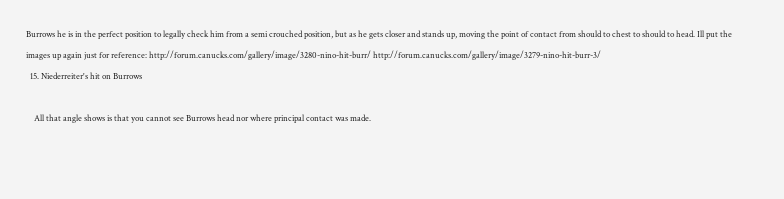Burrows he is in the perfect position to legally check him from a semi crouched position, but as he gets closer and stands up, moving the point of contact from should to chest to should to head. Ill put the images up again just for reference: http://forum.canucks.com/gallery/image/3280-nino-hit-burr/ http://forum.canucks.com/gallery/image/3279-nino-hit-burr-3/
  15. Niederreiter's hit on Burrows

    All that angle shows is that you cannot see Burrows head nor where principal contact was made.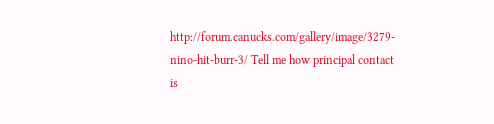http://forum.canucks.com/gallery/image/3279-nino-hit-burr-3/ Tell me how principal contact is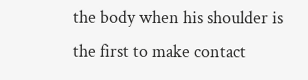the body when his shoulder is the first to make contact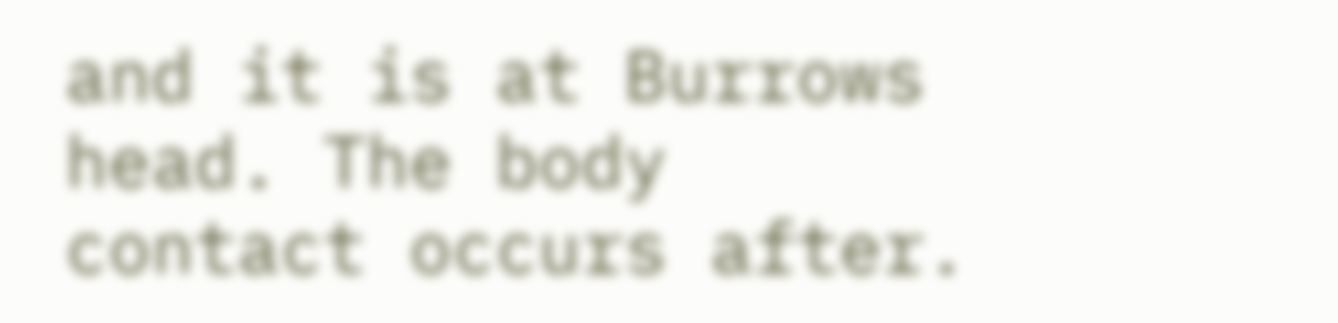and it is at Burrows head. The body contact occurs after.